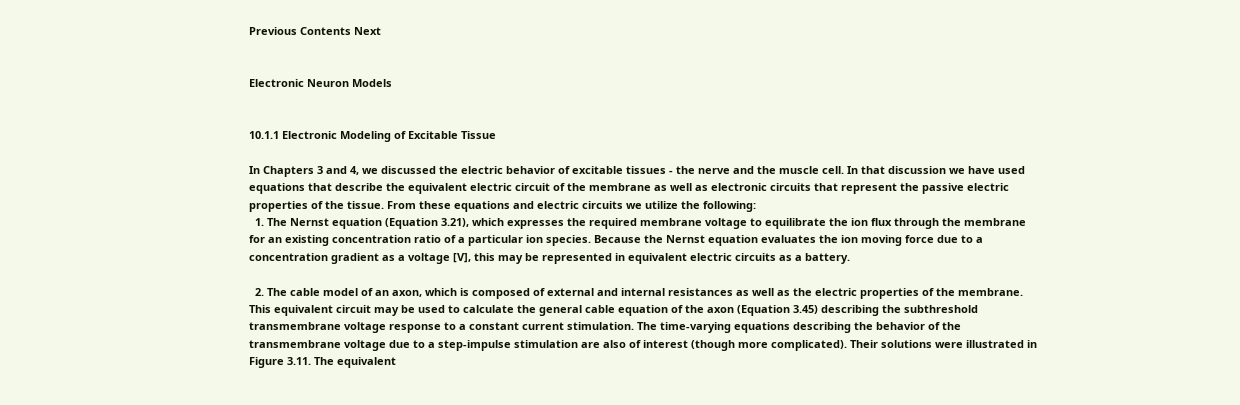Previous Contents Next


Electronic Neuron Models


10.1.1 Electronic Modeling of Excitable Tissue

In Chapters 3 and 4, we discussed the electric behavior of excitable tissues - the nerve and the muscle cell. In that discussion we have used equations that describe the equivalent electric circuit of the membrane as well as electronic circuits that represent the passive electric properties of the tissue. From these equations and electric circuits we utilize the following:
  1. The Nernst equation (Equation 3.21), which expresses the required membrane voltage to equilibrate the ion flux through the membrane for an existing concentration ratio of a particular ion species. Because the Nernst equation evaluates the ion moving force due to a concentration gradient as a voltage [V], this may be represented in equivalent electric circuits as a battery.

  2. The cable model of an axon, which is composed of external and internal resistances as well as the electric properties of the membrane. This equivalent circuit may be used to calculate the general cable equation of the axon (Equation 3.45) describing the subthreshold transmembrane voltage response to a constant current stimulation. The time-varying equations describing the behavior of the transmembrane voltage due to a step-impulse stimulation are also of interest (though more complicated). Their solutions were illustrated in Figure 3.11. The equivalent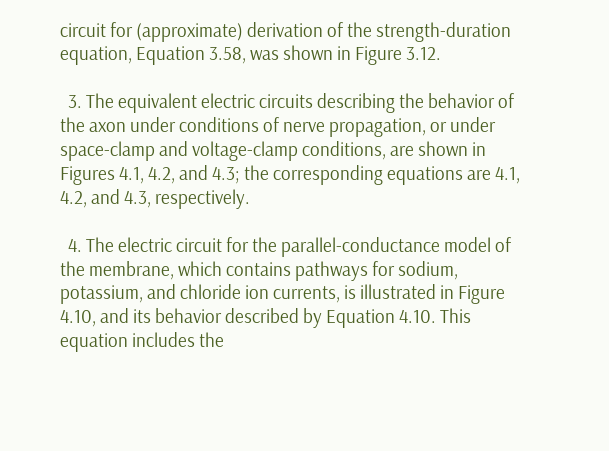circuit for (approximate) derivation of the strength-duration equation, Equation 3.58, was shown in Figure 3.12.

  3. The equivalent electric circuits describing the behavior of the axon under conditions of nerve propagation, or under space-clamp and voltage-clamp conditions, are shown in Figures 4.1, 4.2, and 4.3; the corresponding equations are 4.1, 4.2, and 4.3, respectively.

  4. The electric circuit for the parallel-conductance model of the membrane, which contains pathways for sodium, potassium, and chloride ion currents, is illustrated in Figure 4.10, and its behavior described by Equation 4.10. This equation includes the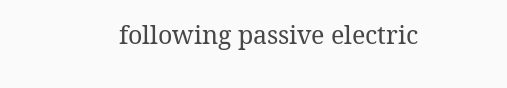following passive electric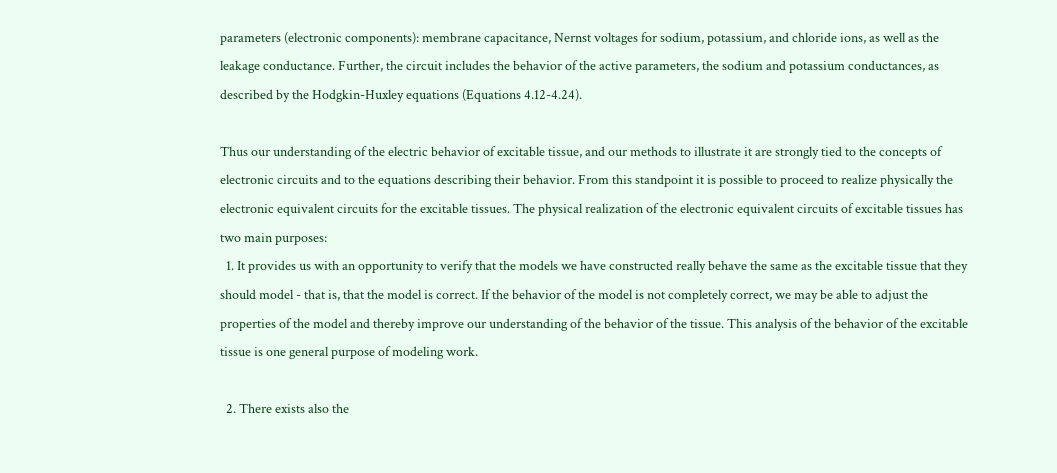parameters (electronic components): membrane capacitance, Nernst voltages for sodium, potassium, and chloride ions, as well as the leakage conductance. Further, the circuit includes the behavior of the active parameters, the sodium and potassium conductances, as described by the Hodgkin-Huxley equations (Equations 4.12-4.24).

Thus our understanding of the electric behavior of excitable tissue, and our methods to illustrate it are strongly tied to the concepts of electronic circuits and to the equations describing their behavior. From this standpoint it is possible to proceed to realize physically the electronic equivalent circuits for the excitable tissues. The physical realization of the electronic equivalent circuits of excitable tissues has two main purposes:
  1. It provides us with an opportunity to verify that the models we have constructed really behave the same as the excitable tissue that they should model - that is, that the model is correct. If the behavior of the model is not completely correct, we may be able to adjust the properties of the model and thereby improve our understanding of the behavior of the tissue. This analysis of the behavior of the excitable tissue is one general purpose of modeling work.

  2. There exists also the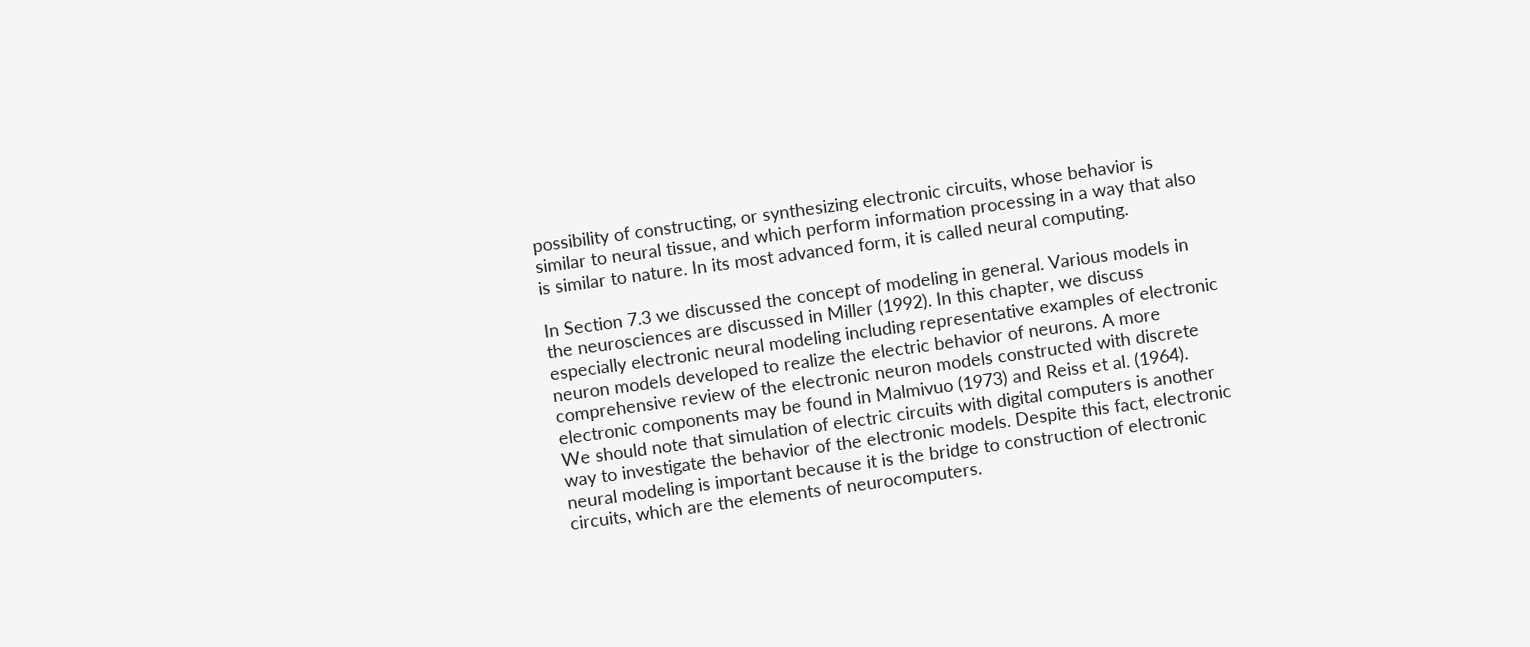possibility of constructing, or synthesizing electronic circuits, whose behavior is similar to neural tissue, and which perform information processing in a way that also is similar to nature. In its most advanced form, it is called neural computing.

In Section 7.3 we discussed the concept of modeling in general. Various models in the neurosciences are discussed in Miller (1992). In this chapter, we discuss especially electronic neural modeling including representative examples of electronic neuron models developed to realize the electric behavior of neurons. A more comprehensive review of the electronic neuron models constructed with discrete electronic components may be found in Malmivuo (1973) and Reiss et al. (1964).
We should note that simulation of electric circuits with digital computers is another way to investigate the behavior of the electronic models. Despite this fact, electronic neural modeling is important because it is the bridge to construction of electronic circuits, which are the elements of neurocomputers.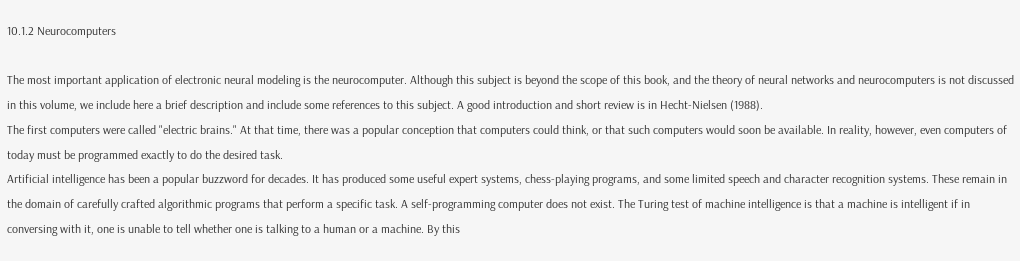10.1.2 Neurocomputers

The most important application of electronic neural modeling is the neurocomputer. Although this subject is beyond the scope of this book, and the theory of neural networks and neurocomputers is not discussed in this volume, we include here a brief description and include some references to this subject. A good introduction and short review is in Hecht-Nielsen (1988).
The first computers were called "electric brains." At that time, there was a popular conception that computers could think, or that such computers would soon be available. In reality, however, even computers of today must be programmed exactly to do the desired task.
Artificial intelligence has been a popular buzzword for decades. It has produced some useful expert systems, chess-playing programs, and some limited speech and character recognition systems. These remain in the domain of carefully crafted algorithmic programs that perform a specific task. A self-programming computer does not exist. The Turing test of machine intelligence is that a machine is intelligent if in conversing with it, one is unable to tell whether one is talking to a human or a machine. By this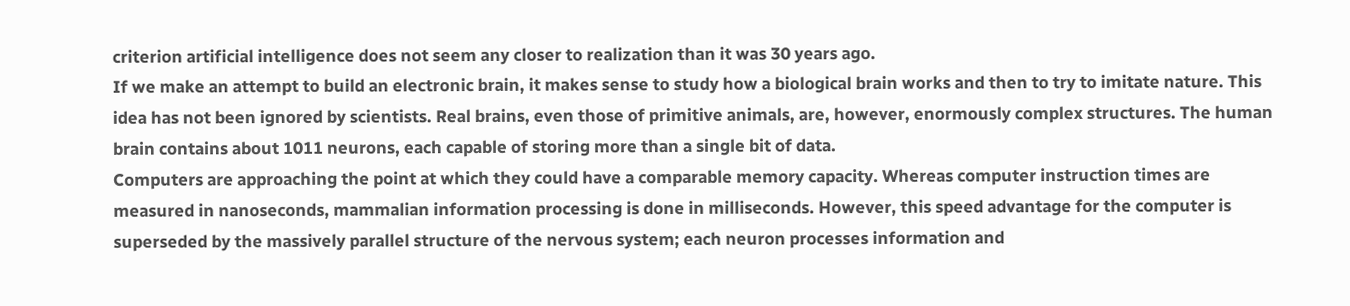criterion artificial intelligence does not seem any closer to realization than it was 30 years ago.
If we make an attempt to build an electronic brain, it makes sense to study how a biological brain works and then to try to imitate nature. This idea has not been ignored by scientists. Real brains, even those of primitive animals, are, however, enormously complex structures. The human brain contains about 1011 neurons, each capable of storing more than a single bit of data.
Computers are approaching the point at which they could have a comparable memory capacity. Whereas computer instruction times are measured in nanoseconds, mammalian information processing is done in milliseconds. However, this speed advantage for the computer is superseded by the massively parallel structure of the nervous system; each neuron processes information and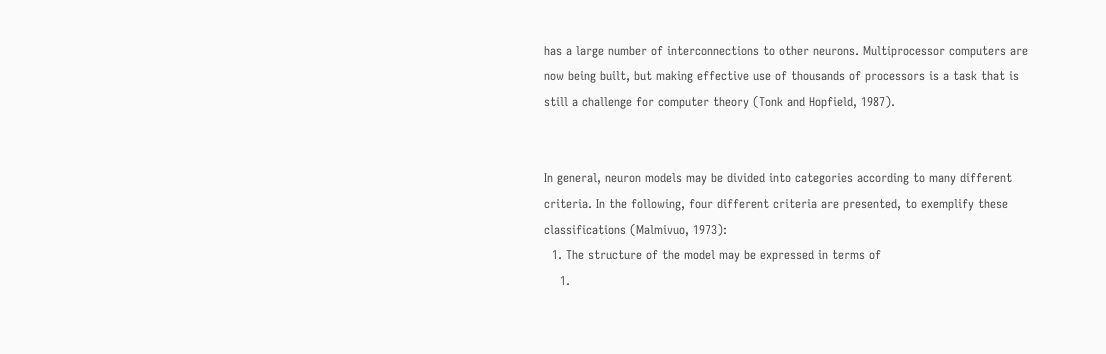has a large number of interconnections to other neurons. Multiprocessor computers are now being built, but making effective use of thousands of processors is a task that is still a challenge for computer theory (Tonk and Hopfield, 1987).


In general, neuron models may be divided into categories according to many different criteria. In the following, four different criteria are presented, to exemplify these classifications (Malmivuo, 1973):
  1. The structure of the model may be expressed in terms of
    1.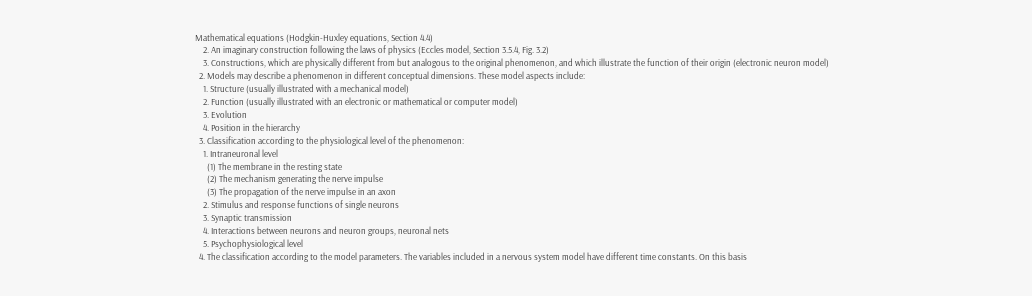Mathematical equations (Hodgkin-Huxley equations, Section 4.4)
    2. An imaginary construction following the laws of physics (Eccles model, Section 3.5.4, Fig. 3.2)
    3. Constructions, which are physically different from but analogous to the original phenomenon, and which illustrate the function of their origin (electronic neuron model)
  2. Models may describe a phenomenon in different conceptual dimensions. These model aspects include:
    1. Structure (usually illustrated with a mechanical model)
    2. Function (usually illustrated with an electronic or mathematical or computer model)
    3. Evolution
    4. Position in the hierarchy
  3. Classification according to the physiological level of the phenomenon:
    1. Intraneuronal level
      (1) The membrane in the resting state
      (2) The mechanism generating the nerve impulse
      (3) The propagation of the nerve impulse in an axon
    2. Stimulus and response functions of single neurons
    3. Synaptic transmission
    4. Interactions between neurons and neuron groups, neuronal nets
    5. Psychophysiological level
  4. The classification according to the model parameters. The variables included in a nervous system model have different time constants. On this basis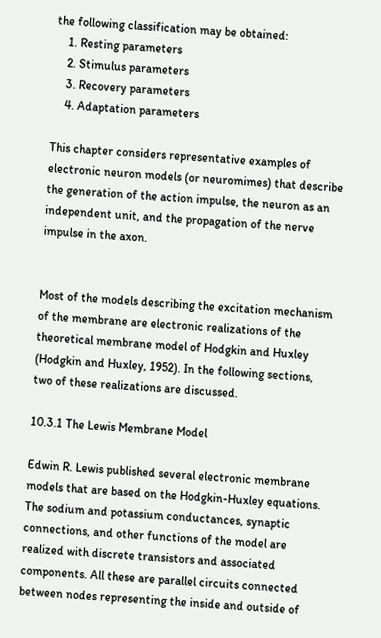the following classification may be obtained:
    1. Resting parameters
    2. Stimulus parameters
    3. Recovery parameters
    4. Adaptation parameters

This chapter considers representative examples of electronic neuron models (or neuromimes) that describe the generation of the action impulse, the neuron as an independent unit, and the propagation of the nerve impulse in the axon.


Most of the models describing the excitation mechanism of the membrane are electronic realizations of the theoretical membrane model of Hodgkin and Huxley (Hodgkin and Huxley, 1952). In the following sections, two of these realizations are discussed.

10.3.1 The Lewis Membrane Model

Edwin R. Lewis published several electronic membrane models that are based on the Hodgkin-Huxley equations. The sodium and potassium conductances, synaptic connections, and other functions of the model are realized with discrete transistors and associated components. All these are parallel circuits connected between nodes representing the inside and outside of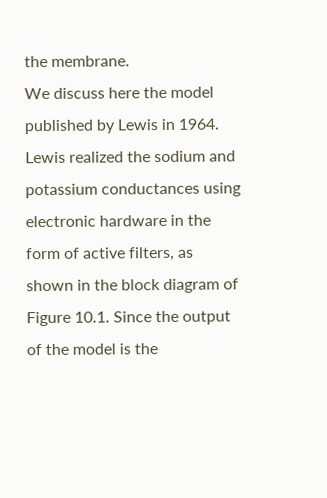the membrane.
We discuss here the model published by Lewis in 1964. Lewis realized the sodium and potassium conductances using electronic hardware in the form of active filters, as shown in the block diagram of Figure 10.1. Since the output of the model is the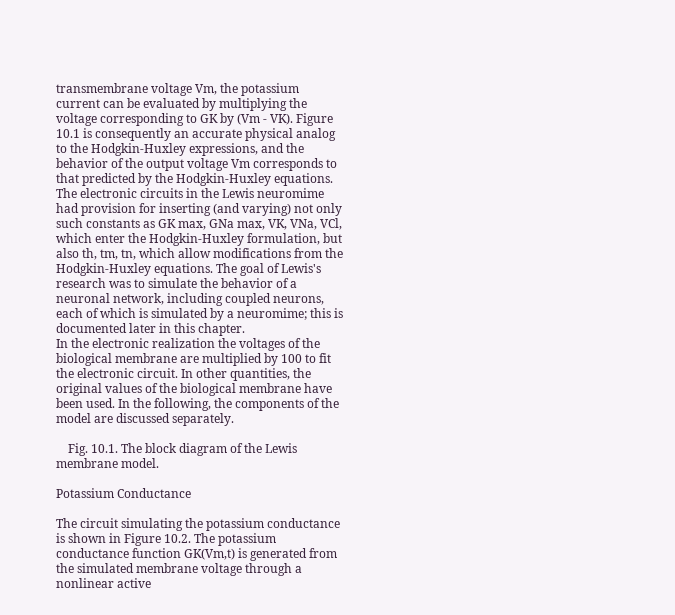transmembrane voltage Vm, the potassium current can be evaluated by multiplying the voltage corresponding to GK by (Vm - VK). Figure 10.1 is consequently an accurate physical analog to the Hodgkin-Huxley expressions, and the behavior of the output voltage Vm corresponds to that predicted by the Hodgkin-Huxley equations.
The electronic circuits in the Lewis neuromime had provision for inserting (and varying) not only such constants as GK max, GNa max, VK, VNa, VCl, which enter the Hodgkin-Huxley formulation, but also th, tm, tn, which allow modifications from the Hodgkin-Huxley equations. The goal of Lewis's research was to simulate the behavior of a neuronal network, including coupled neurons, each of which is simulated by a neuromime; this is documented later in this chapter.
In the electronic realization the voltages of the biological membrane are multiplied by 100 to fit the electronic circuit. In other quantities, the original values of the biological membrane have been used. In the following, the components of the model are discussed separately.

    Fig. 10.1. The block diagram of the Lewis membrane model.

Potassium Conductance

The circuit simulating the potassium conductance is shown in Figure 10.2. The potassium conductance function GK(Vm,t) is generated from the simulated membrane voltage through a nonlinear active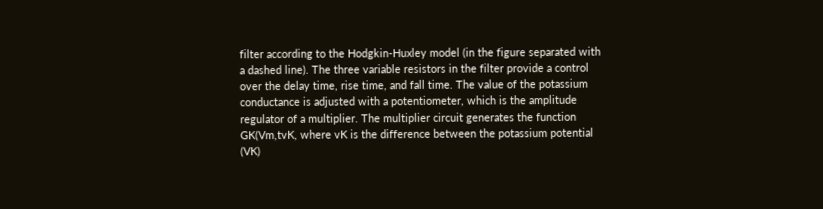filter according to the Hodgkin-Huxley model (in the figure separated with a dashed line). The three variable resistors in the filter provide a control over the delay time, rise time, and fall time. The value of the potassium conductance is adjusted with a potentiometer, which is the amplitude regulator of a multiplier. The multiplier circuit generates the function GK(Vm,tvK, where vK is the difference between the potassium potential (VK)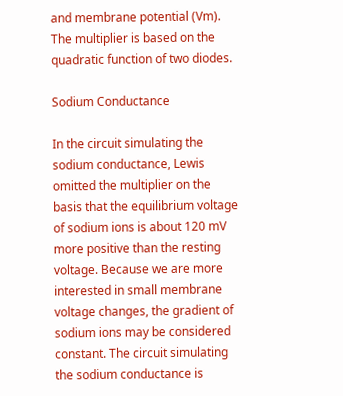and membrane potential (Vm). The multiplier is based on the quadratic function of two diodes.

Sodium Conductance

In the circuit simulating the sodium conductance, Lewis omitted the multiplier on the basis that the equilibrium voltage of sodium ions is about 120 mV more positive than the resting voltage. Because we are more interested in small membrane voltage changes, the gradient of sodium ions may be considered constant. The circuit simulating the sodium conductance is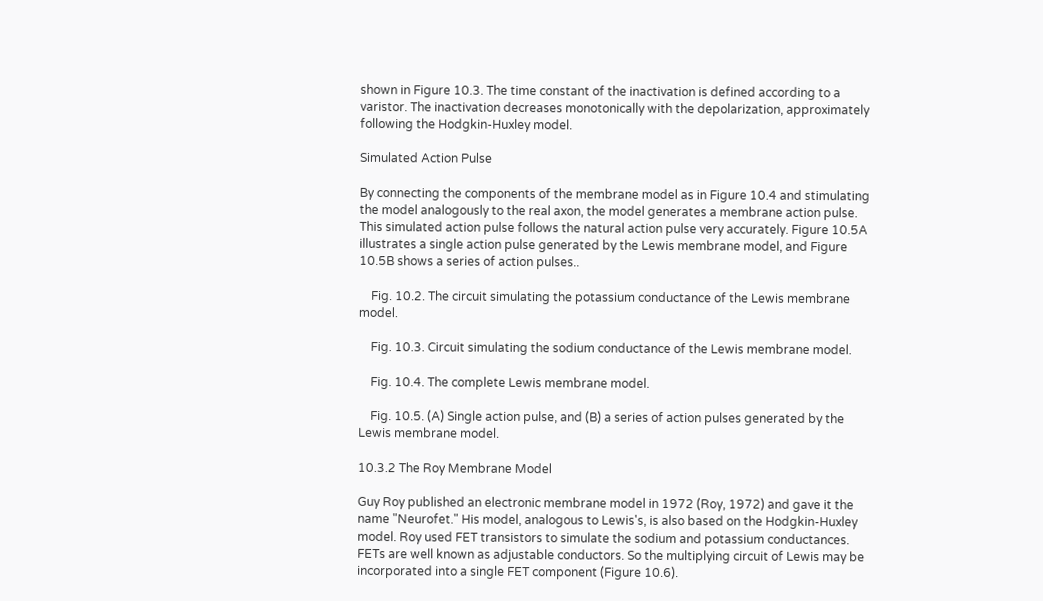shown in Figure 10.3. The time constant of the inactivation is defined according to a varistor. The inactivation decreases monotonically with the depolarization, approximately following the Hodgkin-Huxley model.

Simulated Action Pulse

By connecting the components of the membrane model as in Figure 10.4 and stimulating the model analogously to the real axon, the model generates a membrane action pulse. This simulated action pulse follows the natural action pulse very accurately. Figure 10.5A illustrates a single action pulse generated by the Lewis membrane model, and Figure 10.5B shows a series of action pulses..

    Fig. 10.2. The circuit simulating the potassium conductance of the Lewis membrane model.

    Fig. 10.3. Circuit simulating the sodium conductance of the Lewis membrane model.

    Fig. 10.4. The complete Lewis membrane model.

    Fig. 10.5. (A) Single action pulse, and (B) a series of action pulses generated by the Lewis membrane model.

10.3.2 The Roy Membrane Model

Guy Roy published an electronic membrane model in 1972 (Roy, 1972) and gave it the name "Neurofet." His model, analogous to Lewis's, is also based on the Hodgkin-Huxley model. Roy used FET transistors to simulate the sodium and potassium conductances. FETs are well known as adjustable conductors. So the multiplying circuit of Lewis may be incorporated into a single FET component (Figure 10.6).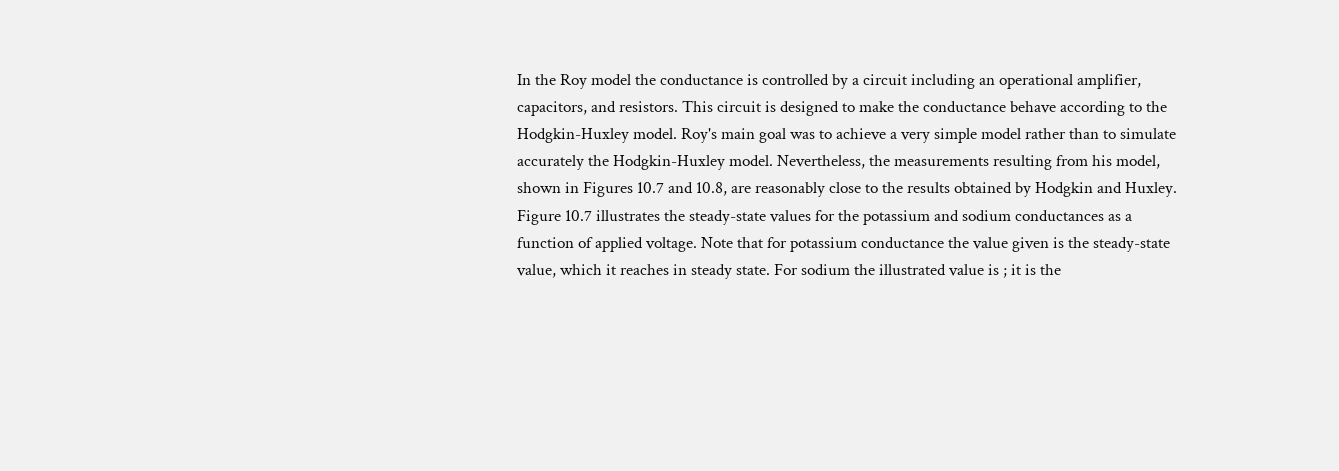In the Roy model the conductance is controlled by a circuit including an operational amplifier, capacitors, and resistors. This circuit is designed to make the conductance behave according to the Hodgkin-Huxley model. Roy's main goal was to achieve a very simple model rather than to simulate accurately the Hodgkin-Huxley model. Nevertheless, the measurements resulting from his model, shown in Figures 10.7 and 10.8, are reasonably close to the results obtained by Hodgkin and Huxley.
Figure 10.7 illustrates the steady-state values for the potassium and sodium conductances as a function of applied voltage. Note that for potassium conductance the value given is the steady-state value, which it reaches in steady state. For sodium the illustrated value is ; it is the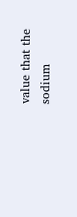value that the sodium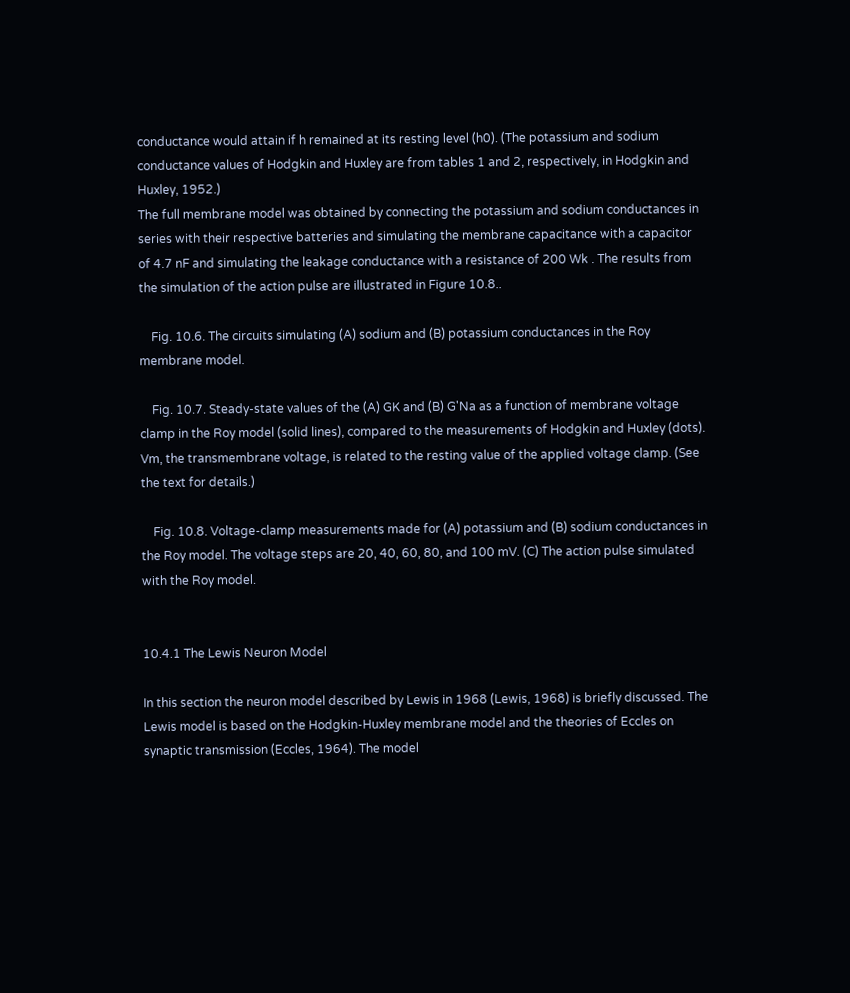conductance would attain if h remained at its resting level (h0). (The potassium and sodium conductance values of Hodgkin and Huxley are from tables 1 and 2, respectively, in Hodgkin and Huxley, 1952.)
The full membrane model was obtained by connecting the potassium and sodium conductances in series with their respective batteries and simulating the membrane capacitance with a capacitor of 4.7 nF and simulating the leakage conductance with a resistance of 200 Wk . The results from the simulation of the action pulse are illustrated in Figure 10.8..

    Fig. 10.6. The circuits simulating (A) sodium and (B) potassium conductances in the Roy membrane model.

    Fig. 10.7. Steady-state values of the (A) GK and (B) G'Na as a function of membrane voltage clamp in the Roy model (solid lines), compared to the measurements of Hodgkin and Huxley (dots). Vm, the transmembrane voltage, is related to the resting value of the applied voltage clamp. (See the text for details.)

    Fig. 10.8. Voltage-clamp measurements made for (A) potassium and (B) sodium conductances in the Roy model. The voltage steps are 20, 40, 60, 80, and 100 mV. (C) The action pulse simulated with the Roy model.


10.4.1 The Lewis Neuron Model

In this section the neuron model described by Lewis in 1968 (Lewis, 1968) is briefly discussed. The Lewis model is based on the Hodgkin-Huxley membrane model and the theories of Eccles on synaptic transmission (Eccles, 1964). The model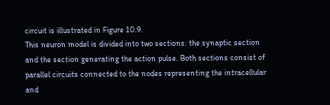circuit is illustrated in Figure 10.9.
This neuron model is divided into two sections: the synaptic section and the section generating the action pulse. Both sections consist of parallel circuits connected to the nodes representing the intracellular and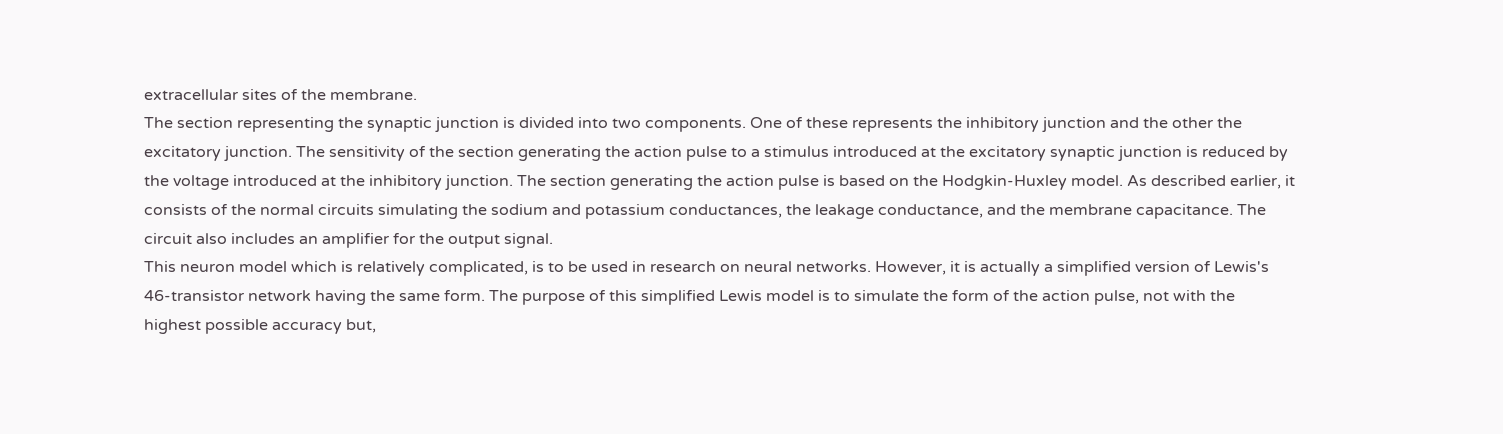extracellular sites of the membrane.
The section representing the synaptic junction is divided into two components. One of these represents the inhibitory junction and the other the excitatory junction. The sensitivity of the section generating the action pulse to a stimulus introduced at the excitatory synaptic junction is reduced by the voltage introduced at the inhibitory junction. The section generating the action pulse is based on the Hodgkin-Huxley model. As described earlier, it consists of the normal circuits simulating the sodium and potassium conductances, the leakage conductance, and the membrane capacitance. The circuit also includes an amplifier for the output signal.
This neuron model which is relatively complicated, is to be used in research on neural networks. However, it is actually a simplified version of Lewis's 46-transistor network having the same form. The purpose of this simplified Lewis model is to simulate the form of the action pulse, not with the highest possible accuracy but,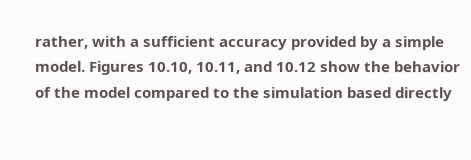rather, with a sufficient accuracy provided by a simple model. Figures 10.10, 10.11, and 10.12 show the behavior of the model compared to the simulation based directly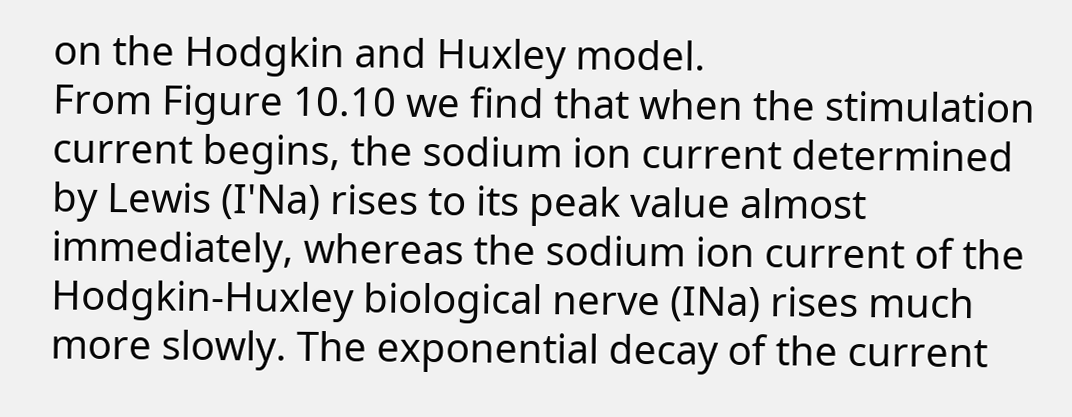on the Hodgkin and Huxley model.
From Figure 10.10 we find that when the stimulation current begins, the sodium ion current determined by Lewis (I'Na) rises to its peak value almost immediately, whereas the sodium ion current of the Hodgkin-Huxley biological nerve (INa) rises much more slowly. The exponential decay of the current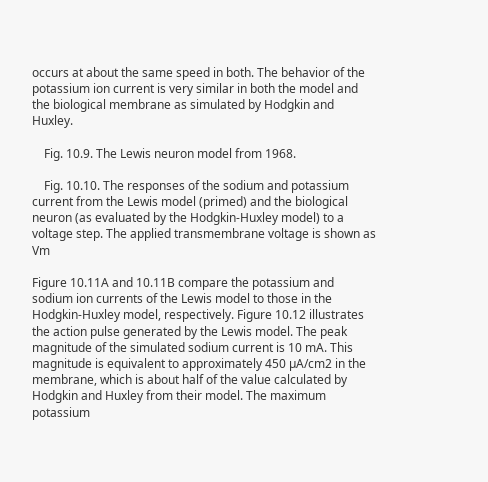occurs at about the same speed in both. The behavior of the potassium ion current is very similar in both the model and the biological membrane as simulated by Hodgkin and Huxley.

    Fig. 10.9. The Lewis neuron model from 1968.

    Fig. 10.10. The responses of the sodium and potassium current from the Lewis model (primed) and the biological neuron (as evaluated by the Hodgkin-Huxley model) to a voltage step. The applied transmembrane voltage is shown as Vm

Figure 10.11A and 10.11B compare the potassium and sodium ion currents of the Lewis model to those in the Hodgkin-Huxley model, respectively. Figure 10.12 illustrates the action pulse generated by the Lewis model. The peak magnitude of the simulated sodium current is 10 mA. This magnitude is equivalent to approximately 450 µA/cm2 in the membrane, which is about half of the value calculated by Hodgkin and Huxley from their model. The maximum potassium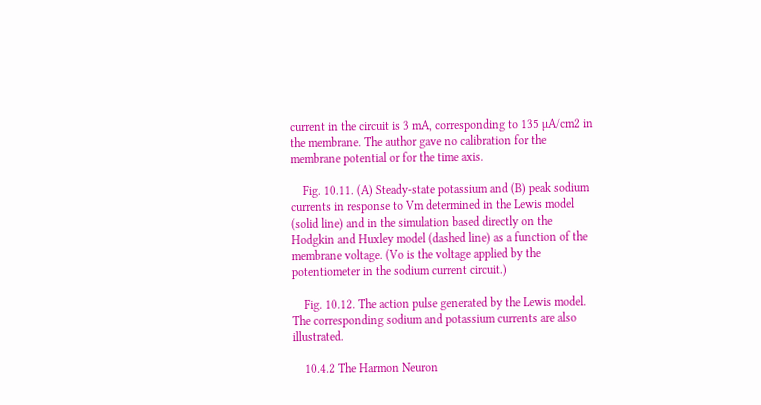current in the circuit is 3 mA, corresponding to 135 µA/cm2 in the membrane. The author gave no calibration for the membrane potential or for the time axis.

    Fig. 10.11. (A) Steady-state potassium and (B) peak sodium currents in response to Vm determined in the Lewis model (solid line) and in the simulation based directly on the Hodgkin and Huxley model (dashed line) as a function of the membrane voltage. (Vo is the voltage applied by the potentiometer in the sodium current circuit.)

    Fig. 10.12. The action pulse generated by the Lewis model. The corresponding sodium and potassium currents are also illustrated.

    10.4.2 The Harmon Neuron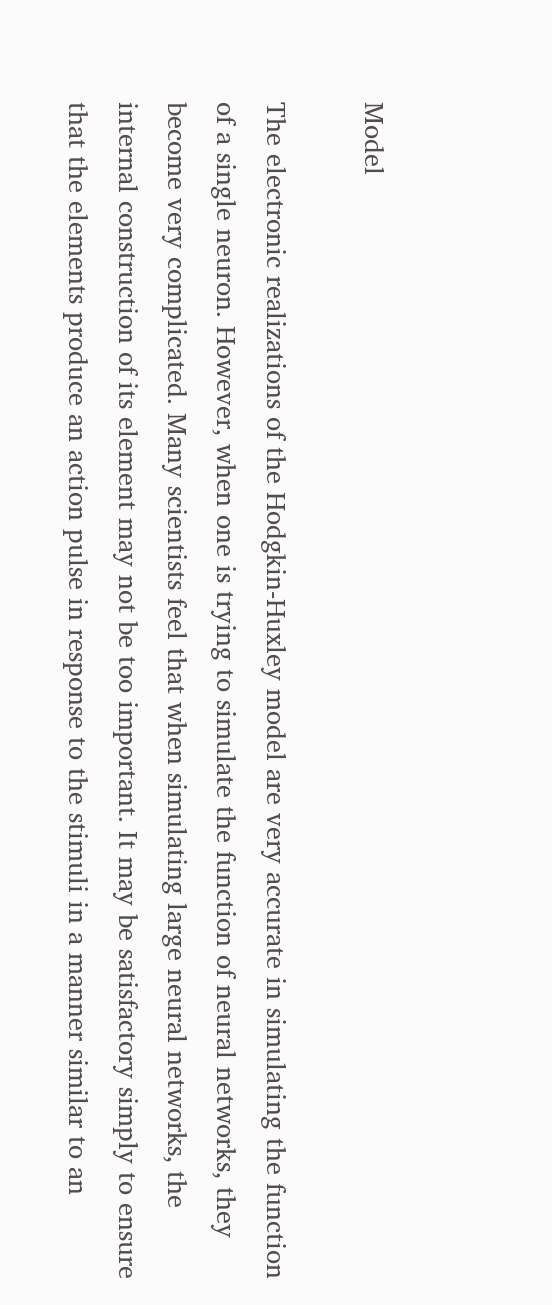Model

The electronic realizations of the Hodgkin-Huxley model are very accurate in simulating the function of a single neuron. However, when one is trying to simulate the function of neural networks, they become very complicated. Many scientists feel that when simulating large neural networks, the internal construction of its element may not be too important. It may be satisfactory simply to ensure that the elements produce an action pulse in response to the stimuli in a manner similar to an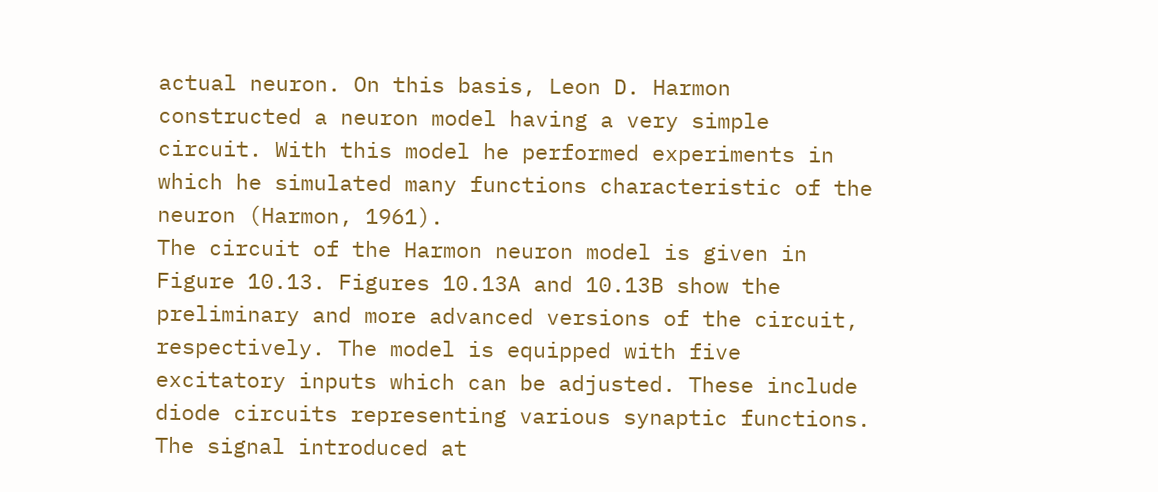actual neuron. On this basis, Leon D. Harmon constructed a neuron model having a very simple circuit. With this model he performed experiments in which he simulated many functions characteristic of the neuron (Harmon, 1961).
The circuit of the Harmon neuron model is given in Figure 10.13. Figures 10.13A and 10.13B show the preliminary and more advanced versions of the circuit, respectively. The model is equipped with five excitatory inputs which can be adjusted. These include diode circuits representing various synaptic functions. The signal introduced at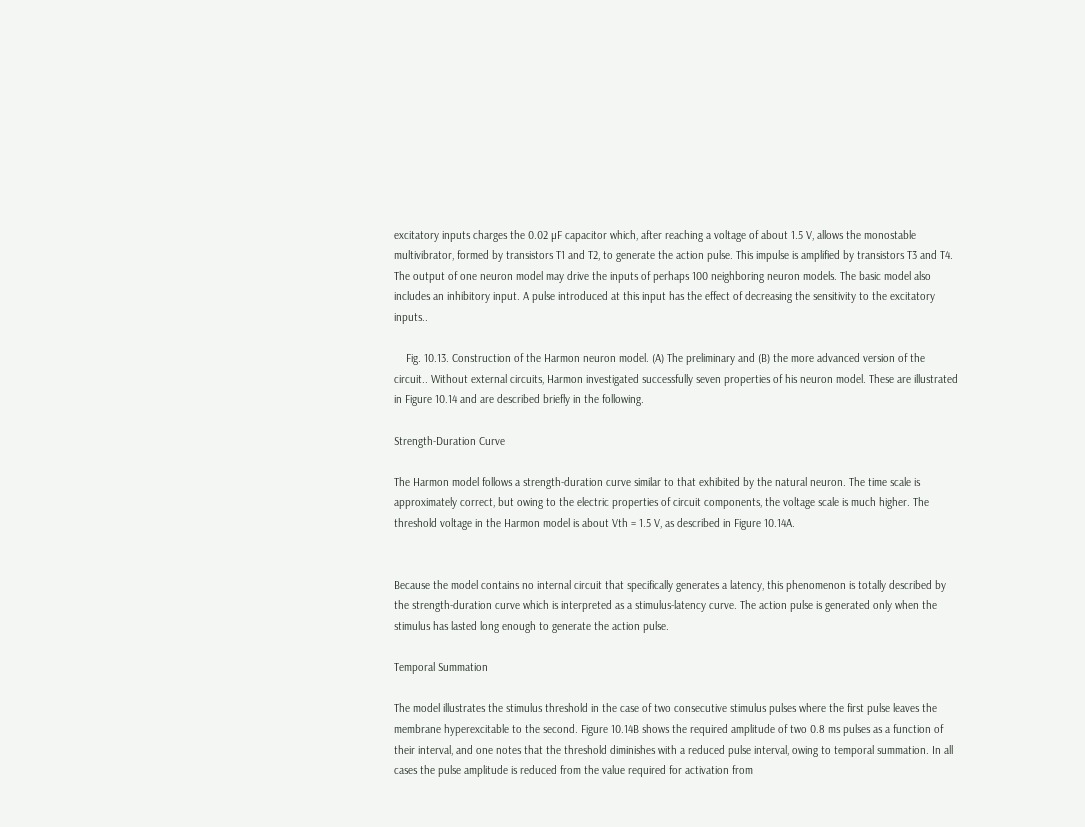excitatory inputs charges the 0.02 µF capacitor which, after reaching a voltage of about 1.5 V, allows the monostable multivibrator, formed by transistors T1 and T2, to generate the action pulse. This impulse is amplified by transistors T3 and T4. The output of one neuron model may drive the inputs of perhaps 100 neighboring neuron models. The basic model also includes an inhibitory input. A pulse introduced at this input has the effect of decreasing the sensitivity to the excitatory inputs..

    Fig. 10.13. Construction of the Harmon neuron model. (A) The preliminary and (B) the more advanced version of the circuit.. Without external circuits, Harmon investigated successfully seven properties of his neuron model. These are illustrated in Figure 10.14 and are described briefly in the following.

Strength-Duration Curve

The Harmon model follows a strength-duration curve similar to that exhibited by the natural neuron. The time scale is approximately correct, but owing to the electric properties of circuit components, the voltage scale is much higher. The threshold voltage in the Harmon model is about Vth = 1.5 V, as described in Figure 10.14A.


Because the model contains no internal circuit that specifically generates a latency, this phenomenon is totally described by the strength-duration curve which is interpreted as a stimulus-latency curve. The action pulse is generated only when the stimulus has lasted long enough to generate the action pulse.

Temporal Summation

The model illustrates the stimulus threshold in the case of two consecutive stimulus pulses where the first pulse leaves the membrane hyperexcitable to the second. Figure 10.14B shows the required amplitude of two 0.8 ms pulses as a function of their interval, and one notes that the threshold diminishes with a reduced pulse interval, owing to temporal summation. In all cases the pulse amplitude is reduced from the value required for activation from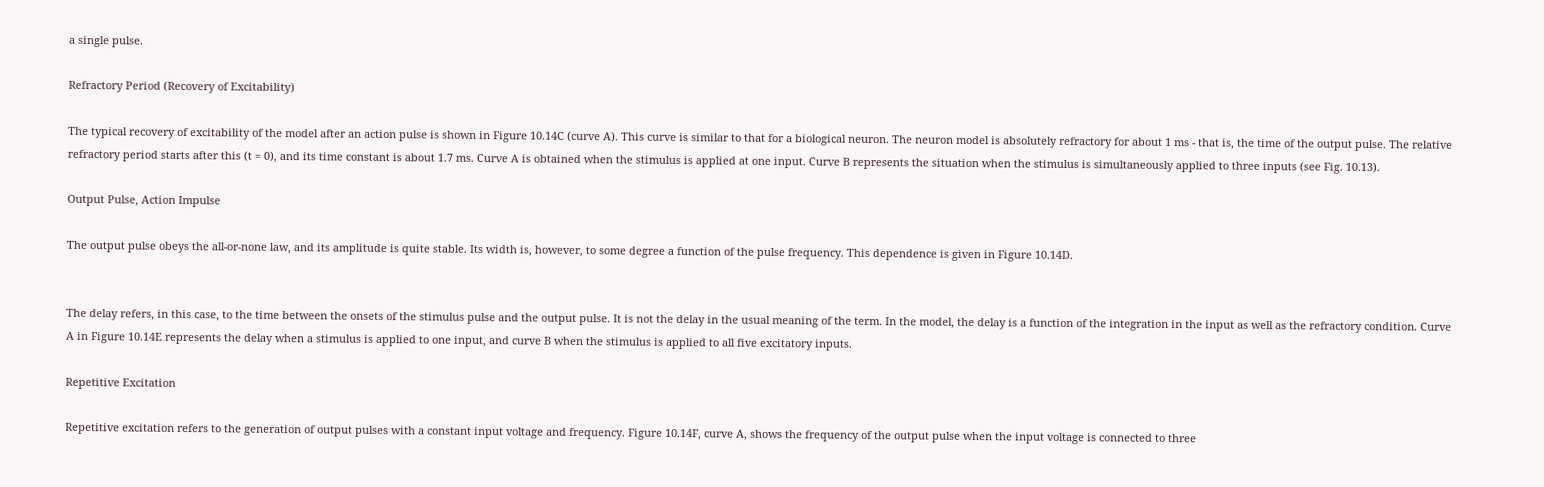a single pulse.

Refractory Period (Recovery of Excitability)

The typical recovery of excitability of the model after an action pulse is shown in Figure 10.14C (curve A). This curve is similar to that for a biological neuron. The neuron model is absolutely refractory for about 1 ms - that is, the time of the output pulse. The relative refractory period starts after this (t = 0), and its time constant is about 1.7 ms. Curve A is obtained when the stimulus is applied at one input. Curve B represents the situation when the stimulus is simultaneously applied to three inputs (see Fig. 10.13).

Output Pulse, Action Impulse

The output pulse obeys the all-or-none law, and its amplitude is quite stable. Its width is, however, to some degree a function of the pulse frequency. This dependence is given in Figure 10.14D.


The delay refers, in this case, to the time between the onsets of the stimulus pulse and the output pulse. It is not the delay in the usual meaning of the term. In the model, the delay is a function of the integration in the input as well as the refractory condition. Curve A in Figure 10.14E represents the delay when a stimulus is applied to one input, and curve B when the stimulus is applied to all five excitatory inputs.

Repetitive Excitation

Repetitive excitation refers to the generation of output pulses with a constant input voltage and frequency. Figure 10.14F, curve A, shows the frequency of the output pulse when the input voltage is connected to three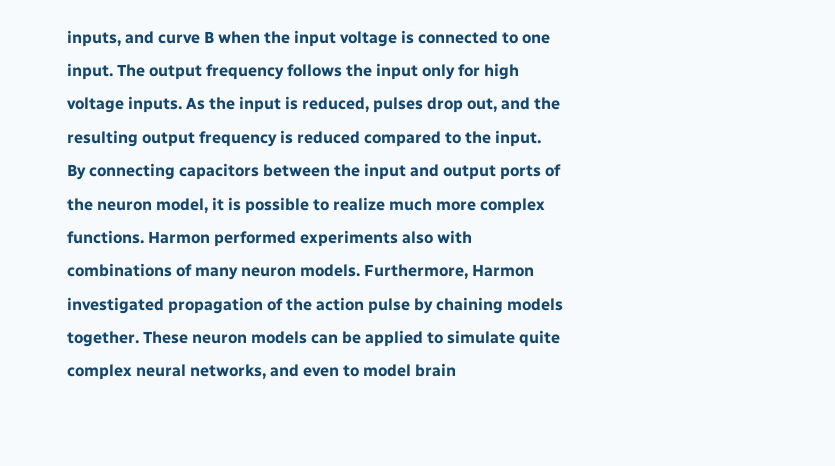inputs, and curve B when the input voltage is connected to one input. The output frequency follows the input only for high voltage inputs. As the input is reduced, pulses drop out, and the resulting output frequency is reduced compared to the input.
By connecting capacitors between the input and output ports of the neuron model, it is possible to realize much more complex functions. Harmon performed experiments also with combinations of many neuron models. Furthermore, Harmon investigated propagation of the action pulse by chaining models together. These neuron models can be applied to simulate quite complex neural networks, and even to model brain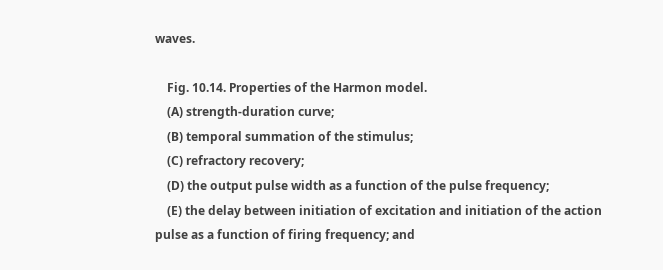waves.

    Fig. 10.14. Properties of the Harmon model.
    (A) strength-duration curve;
    (B) temporal summation of the stimulus;
    (C) refractory recovery;
    (D) the output pulse width as a function of the pulse frequency;
    (E) the delay between initiation of excitation and initiation of the action pulse as a function of firing frequency; and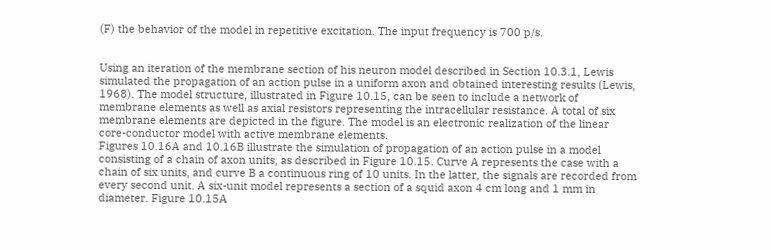(F) the behavior of the model in repetitive excitation. The input frequency is 700 p/s.


Using an iteration of the membrane section of his neuron model described in Section 10.3.1, Lewis simulated the propagation of an action pulse in a uniform axon and obtained interesting results (Lewis, 1968). The model structure, illustrated in Figure 10.15, can be seen to include a network of membrane elements as well as axial resistors representing the intracellular resistance. A total of six membrane elements are depicted in the figure. The model is an electronic realization of the linear core-conductor model with active membrane elements.
Figures 10.16A and 10.16B illustrate the simulation of propagation of an action pulse in a model consisting of a chain of axon units, as described in Figure 10.15. Curve A represents the case with a chain of six units, and curve B a continuous ring of 10 units. In the latter, the signals are recorded from every second unit. A six-unit model represents a section of a squid axon 4 cm long and 1 mm in diameter. Figure 10.15A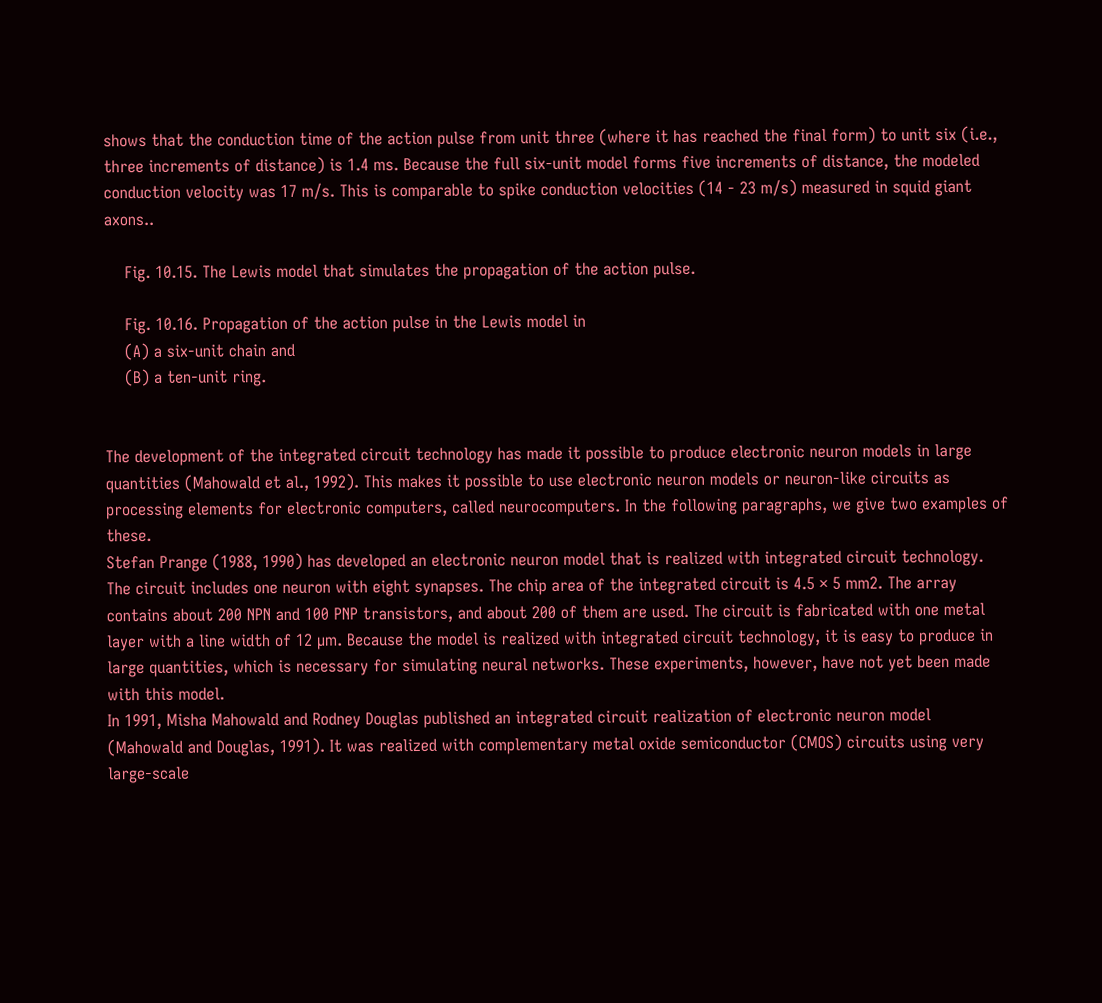shows that the conduction time of the action pulse from unit three (where it has reached the final form) to unit six (i.e., three increments of distance) is 1.4 ms. Because the full six-unit model forms five increments of distance, the modeled conduction velocity was 17 m/s. This is comparable to spike conduction velocities (14 - 23 m/s) measured in squid giant axons..

    Fig. 10.15. The Lewis model that simulates the propagation of the action pulse.

    Fig. 10.16. Propagation of the action pulse in the Lewis model in
    (A) a six-unit chain and
    (B) a ten-unit ring.


The development of the integrated circuit technology has made it possible to produce electronic neuron models in large quantities (Mahowald et al., 1992). This makes it possible to use electronic neuron models or neuron-like circuits as processing elements for electronic computers, called neurocomputers. In the following paragraphs, we give two examples of these.
Stefan Prange (1988, 1990) has developed an electronic neuron model that is realized with integrated circuit technology. The circuit includes one neuron with eight synapses. The chip area of the integrated circuit is 4.5 × 5 mm2. The array contains about 200 NPN and 100 PNP transistors, and about 200 of them are used. The circuit is fabricated with one metal layer with a line width of 12 µm. Because the model is realized with integrated circuit technology, it is easy to produce in large quantities, which is necessary for simulating neural networks. These experiments, however, have not yet been made with this model.
In 1991, Misha Mahowald and Rodney Douglas published an integrated circuit realization of electronic neuron model (Mahowald and Douglas, 1991). It was realized with complementary metal oxide semiconductor (CMOS) circuits using very large-scale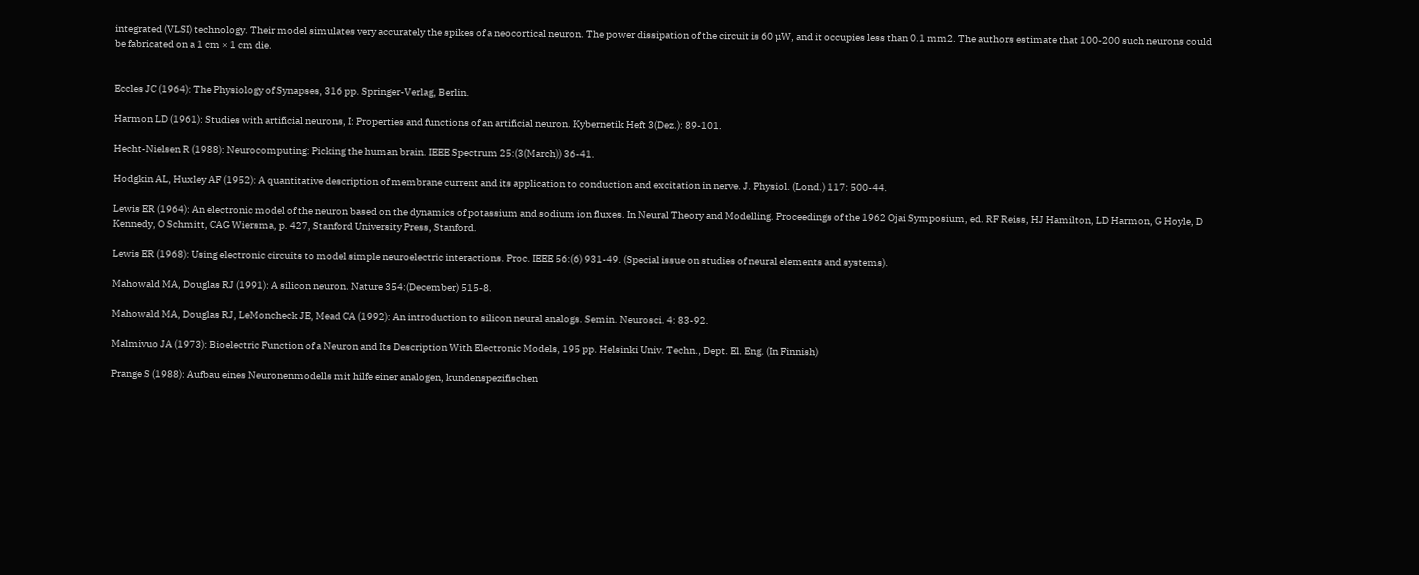integrated (VLSI) technology. Their model simulates very accurately the spikes of a neocortical neuron. The power dissipation of the circuit is 60 µW, and it occupies less than 0.1 mm2. The authors estimate that 100-200 such neurons could be fabricated on a 1 cm × 1 cm die.


Eccles JC (1964): The Physiology of Synapses, 316 pp. Springer-Verlag, Berlin.

Harmon LD (1961): Studies with artificial neurons, I: Properties and functions of an artificial neuron. Kybernetik Heft 3(Dez.): 89-101.

Hecht-Nielsen R (1988): Neurocomputing: Picking the human brain. IEEE Spectrum 25:(3(March)) 36-41.

Hodgkin AL, Huxley AF (1952): A quantitative description of membrane current and its application to conduction and excitation in nerve. J. Physiol. (Lond.) 117: 500-44.

Lewis ER (1964): An electronic model of the neuron based on the dynamics of potassium and sodium ion fluxes. In Neural Theory and Modelling. Proceedings of the 1962 Ojai Symposium, ed. RF Reiss, HJ Hamilton, LD Harmon, G Hoyle, D Kennedy, O Schmitt, CAG Wiersma, p. 427, Stanford University Press, Stanford.

Lewis ER (1968): Using electronic circuits to model simple neuroelectric interactions. Proc. IEEE 56:(6) 931-49. (Special issue on studies of neural elements and systems).

Mahowald MA, Douglas RJ (1991): A silicon neuron. Nature 354:(December) 515-8.

Mahowald MA, Douglas RJ, LeMoncheck JE, Mead CA (1992): An introduction to silicon neural analogs. Semin. Neurosci. 4: 83-92.

Malmivuo JA (1973): Bioelectric Function of a Neuron and Its Description With Electronic Models, 195 pp. Helsinki Univ. Techn., Dept. El. Eng. (In Finnish)

Prange S (1988): Aufbau eines Neuronenmodells mit hilfe einer analogen, kundenspezifischen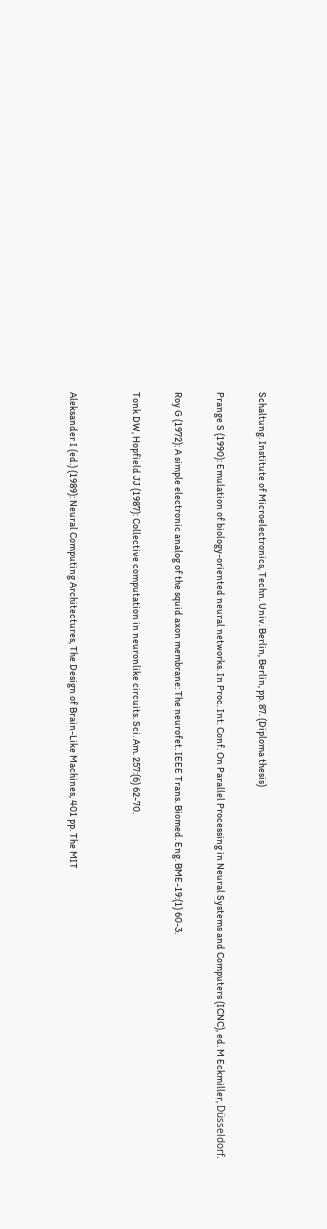Schaltung. Institute of Microelectronics, Techn. Univ. Berlin, Berlin, pp. 87. (Diploma thesis)

Prange S (1990): Emulation of biology-oriented neural networks. In Proc. Int. Conf. On Parallel Processing in Neural Systems and Computers (ICNC), ed. M Eckmiller, Düsseldorf.

Roy G (1972): A simple electronic analog of the squid axon membrane: The neurofet. IEEE Trans. Biomed. Eng. BME-19:(1) 60-3.

Tonk DW, Hopfield JJ (1987): Collective computation in neuronlike circuits. Sci. Am. 257:(6) 62-70.


Aleksander I (ed.) (1989): Neural Computing Architectures, The Design of Brain-Like Machines, 401 pp. The MIT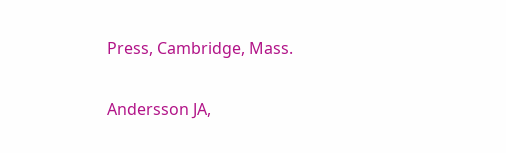Press, Cambridge, Mass.

Andersson JA,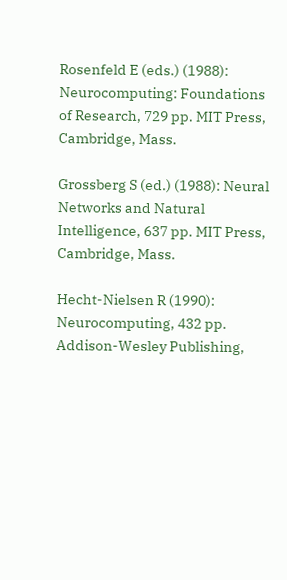Rosenfeld E (eds.) (1988): Neurocomputing: Foundations of Research, 729 pp. MIT Press, Cambridge, Mass.

Grossberg S (ed.) (1988): Neural Networks and Natural Intelligence, 637 pp. MIT Press, Cambridge, Mass.

Hecht-Nielsen R (1990): Neurocomputing, 432 pp. Addison-Wesley Publishing,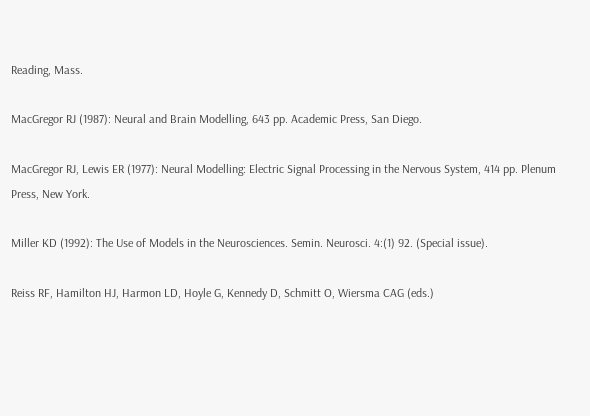Reading, Mass.

MacGregor RJ (1987): Neural and Brain Modelling, 643 pp. Academic Press, San Diego.

MacGregor RJ, Lewis ER (1977): Neural Modelling: Electric Signal Processing in the Nervous System, 414 pp. Plenum Press, New York.

Miller KD (1992): The Use of Models in the Neurosciences. Semin. Neurosci. 4:(1) 92. (Special issue).

Reiss RF, Hamilton HJ, Harmon LD, Hoyle G, Kennedy D, Schmitt O, Wiersma CAG (eds.)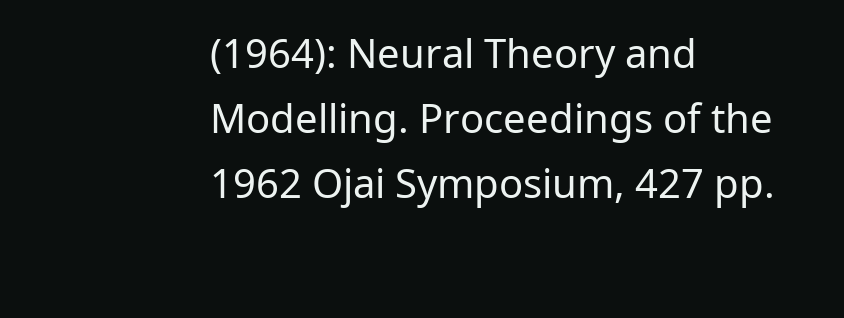(1964): Neural Theory and Modelling. Proceedings of the 1962 Ojai Symposium, 427 pp.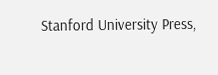Stanford University Press,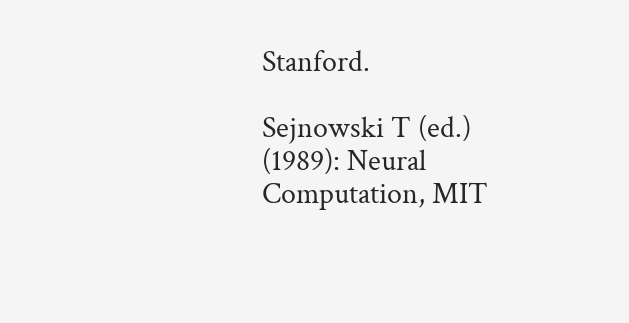Stanford.

Sejnowski T (ed.) (1989): Neural Computation, MIT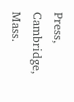Press, Cambridge, Mass.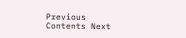Previous Contents Next